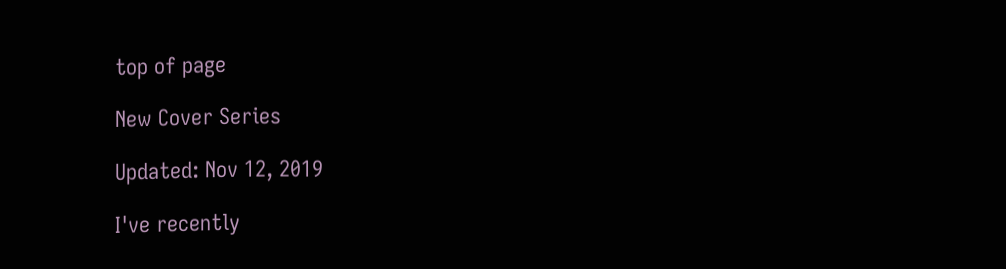top of page

New Cover Series

Updated: Nov 12, 2019

I've recently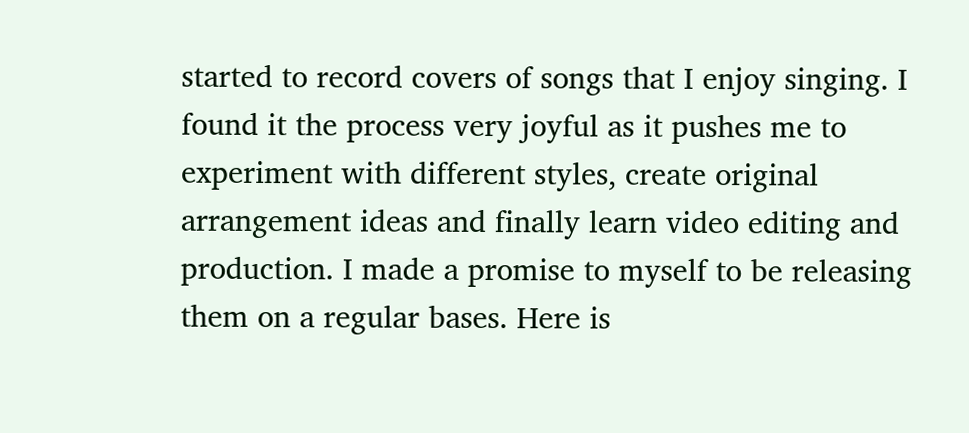started to record covers of songs that I enjoy singing. I found it the process very joyful as it pushes me to experiment with different styles, create original arrangement ideas and finally learn video editing and production. I made a promise to myself to be releasing them on a regular bases. Here is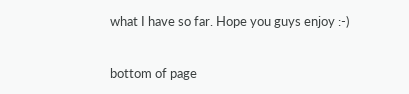what I have so far. Hope you guys enjoy :-)


bottom of page